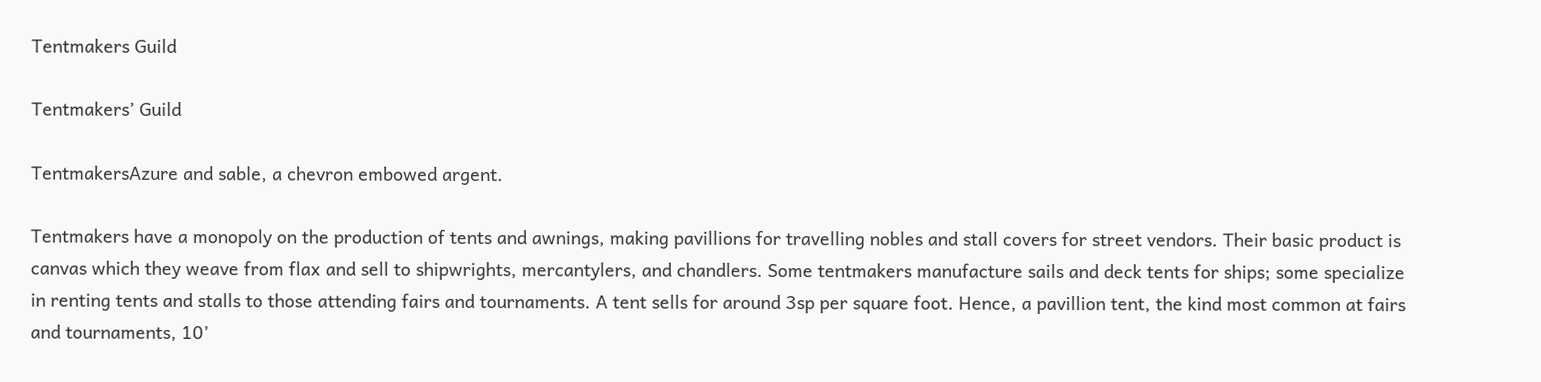Tentmakers Guild

Tentmakers’ Guild

TentmakersAzure and sable, a chevron embowed argent.

Tentmakers have a monopoly on the production of tents and awnings, making pavillions for travelling nobles and stall covers for street vendors. Their basic product is canvas which they weave from flax and sell to shipwrights, mercantylers, and chandlers. Some tentmakers manufacture sails and deck tents for ships; some specialize in renting tents and stalls to those attending fairs and tournaments. A tent sells for around 3sp per square foot. Hence, a pavillion tent, the kind most common at fairs and tournaments, 10’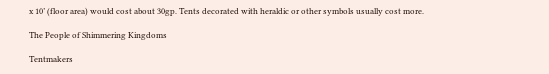x 10’ (floor area) would cost about 30gp. Tents decorated with heraldic or other symbols usually cost more.

The People of Shimmering Kingdoms

Tentmakers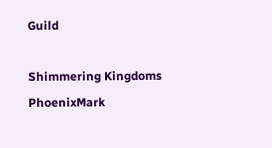Guild

Shimmering Kingdoms PhoenixMark